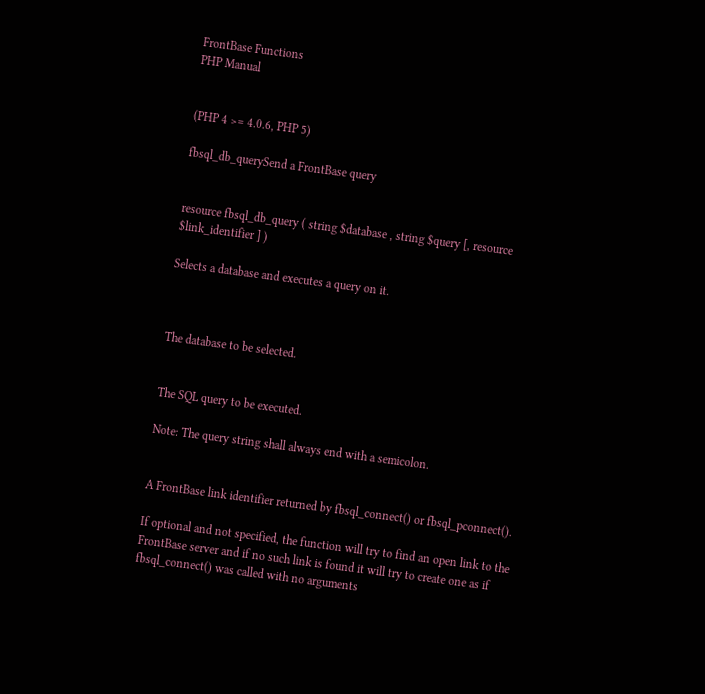FrontBase Functions
PHP Manual


(PHP 4 >= 4.0.6, PHP 5)

fbsql_db_querySend a FrontBase query


resource fbsql_db_query ( string $database , string $query [, resource $link_identifier ] )

Selects a database and executes a query on it.



The database to be selected.


The SQL query to be executed.

Note: The query string shall always end with a semicolon.


A FrontBase link identifier returned by fbsql_connect() or fbsql_pconnect().

If optional and not specified, the function will try to find an open link to the FrontBase server and if no such link is found it will try to create one as if fbsql_connect() was called with no arguments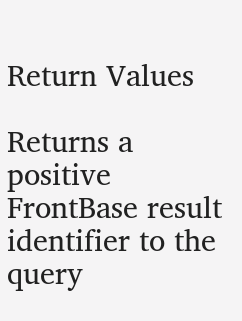Return Values

Returns a positive FrontBase result identifier to the query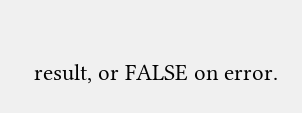result, or FALSE on error.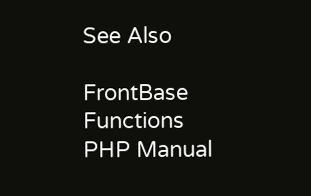See Also

FrontBase Functions
PHP Manual